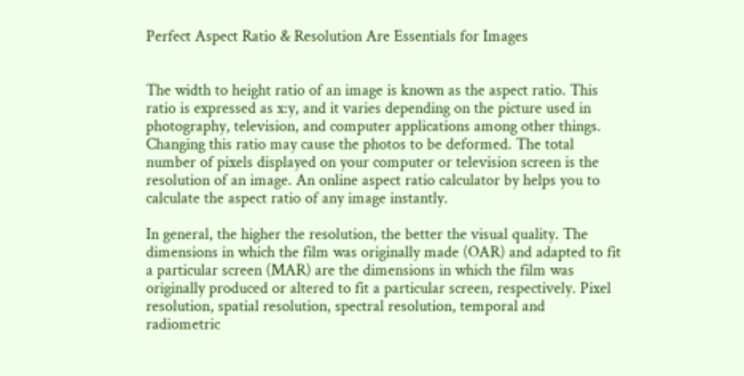Perfect Aspect Ratio & Resolution Are Essentials for Images


The width to height ratio of an image is known as the aspect ratio. This ratio is expressed as x:y, and it varies depending on the picture used in photography, television, and computer applications among other things. Changing this ratio may cause the photos to be deformed. The total number of pixels displayed on your computer or television screen is the resolution of an image. An online aspect ratio calculator by helps you to calculate the aspect ratio of any image instantly.

In general, the higher the resolution, the better the visual quality. The dimensions in which the film was originally made (OAR) and adapted to fit a particular screen (MAR) are the dimensions in which the film was originally produced or altered to fit a particular screen, respectively. Pixel resolution, spatial resolution, spectral resolution, temporal and radiometric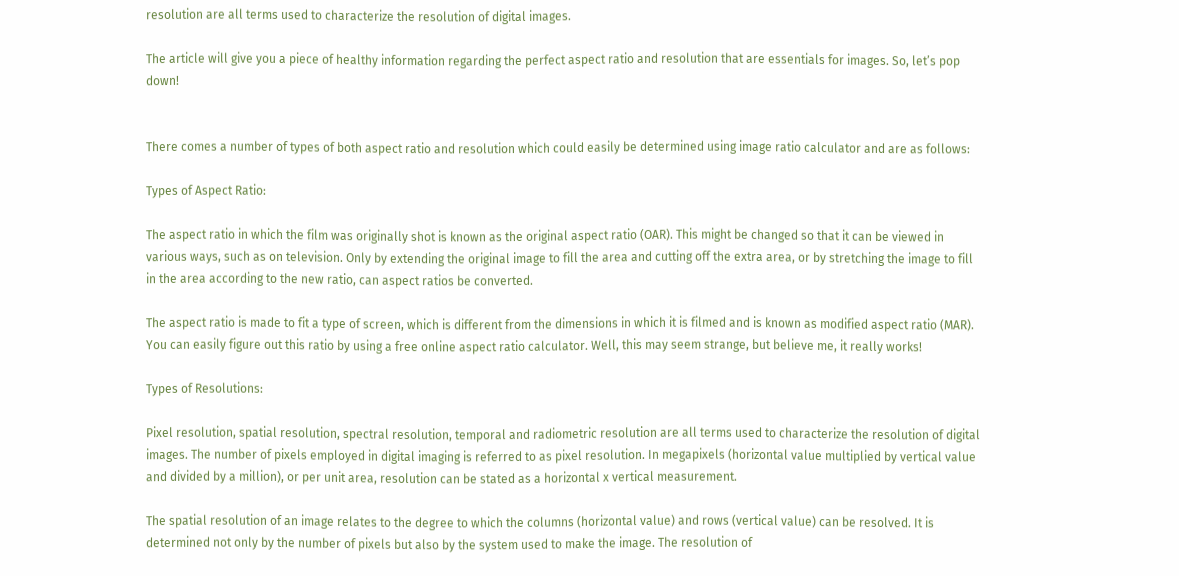resolution are all terms used to characterize the resolution of digital images.

The article will give you a piece of healthy information regarding the perfect aspect ratio and resolution that are essentials for images. So, let’s pop down!


There comes a number of types of both aspect ratio and resolution which could easily be determined using image ratio calculator and are as follows:

Types of Aspect Ratio:

The aspect ratio in which the film was originally shot is known as the original aspect ratio (OAR). This might be changed so that it can be viewed in various ways, such as on television. Only by extending the original image to fill the area and cutting off the extra area, or by stretching the image to fill in the area according to the new ratio, can aspect ratios be converted.

The aspect ratio is made to fit a type of screen, which is different from the dimensions in which it is filmed and is known as modified aspect ratio (MAR). You can easily figure out this ratio by using a free online aspect ratio calculator. Well, this may seem strange, but believe me, it really works!

Types of Resolutions:

Pixel resolution, spatial resolution, spectral resolution, temporal and radiometric resolution are all terms used to characterize the resolution of digital images. The number of pixels employed in digital imaging is referred to as pixel resolution. In megapixels (horizontal value multiplied by vertical value and divided by a million), or per unit area, resolution can be stated as a horizontal x vertical measurement.

The spatial resolution of an image relates to the degree to which the columns (horizontal value) and rows (vertical value) can be resolved. It is determined not only by the number of pixels but also by the system used to make the image. The resolution of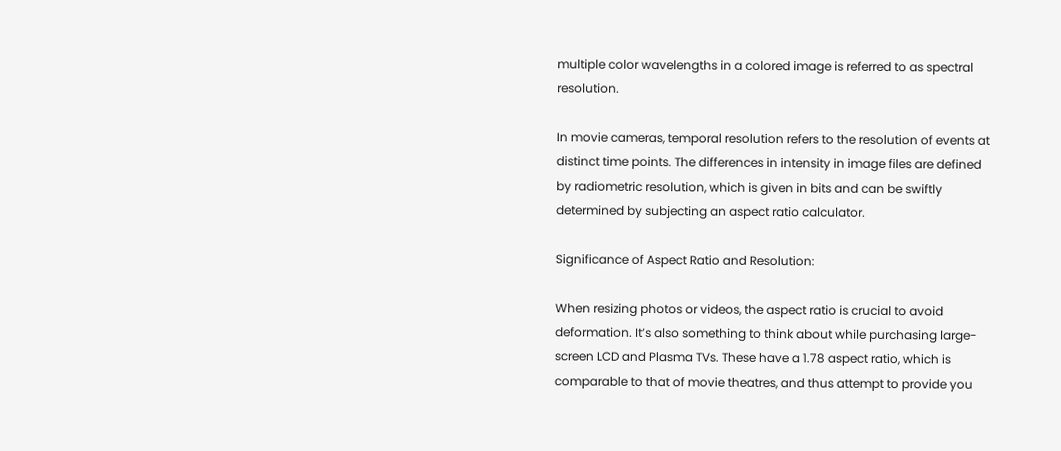multiple color wavelengths in a colored image is referred to as spectral resolution.

In movie cameras, temporal resolution refers to the resolution of events at distinct time points. The differences in intensity in image files are defined by radiometric resolution, which is given in bits and can be swiftly determined by subjecting an aspect ratio calculator.

Significance of Aspect Ratio and Resolution:

When resizing photos or videos, the aspect ratio is crucial to avoid deformation. It’s also something to think about while purchasing large-screen LCD and Plasma TVs. These have a 1.78 aspect ratio, which is comparable to that of movie theatres, and thus attempt to provide you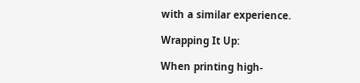with a similar experience.

Wrapping It Up:

When printing high-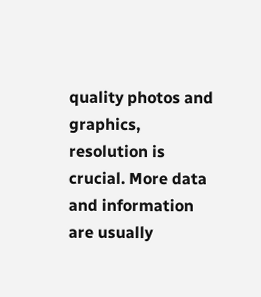quality photos and graphics, resolution is crucial. More data and information are usually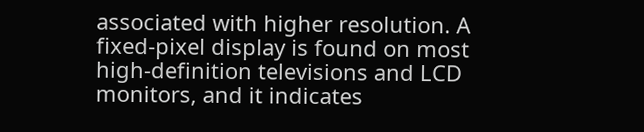associated with higher resolution. A fixed-pixel display is found on most high-definition televisions and LCD monitors, and it indicates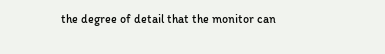the degree of detail that the monitor can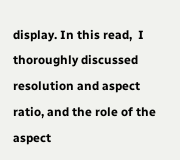display. In this read,  I thoroughly discussed resolution and aspect ratio, and the role of the aspect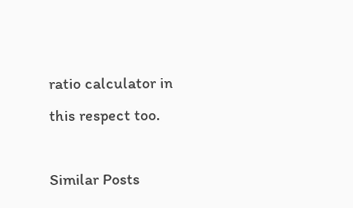ratio calculator in this respect too.

Similar Posts